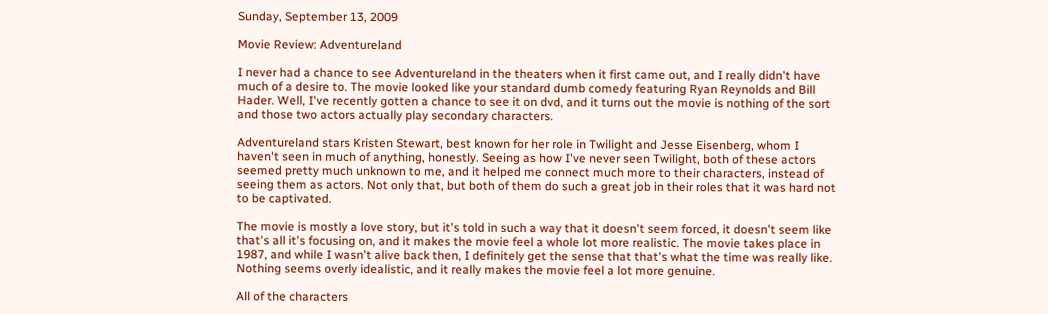Sunday, September 13, 2009

Movie Review: Adventureland

I never had a chance to see Adventureland in the theaters when it first came out, and I really didn't have much of a desire to. The movie looked like your standard dumb comedy featuring Ryan Reynolds and Bill Hader. Well, I've recently gotten a chance to see it on dvd, and it turns out the movie is nothing of the sort and those two actors actually play secondary characters.

Adventureland stars Kristen Stewart, best known for her role in Twilight and Jesse Eisenberg, whom I haven't seen in much of anything, honestly. Seeing as how I've never seen Twilight, both of these actors seemed pretty much unknown to me, and it helped me connect much more to their characters, instead of seeing them as actors. Not only that, but both of them do such a great job in their roles that it was hard not to be captivated.

The movie is mostly a love story, but it's told in such a way that it doesn't seem forced, it doesn't seem like that's all it's focusing on, and it makes the movie feel a whole lot more realistic. The movie takes place in 1987, and while I wasn't alive back then, I definitely get the sense that that's what the time was really like. Nothing seems overly idealistic, and it really makes the movie feel a lot more genuine.

All of the characters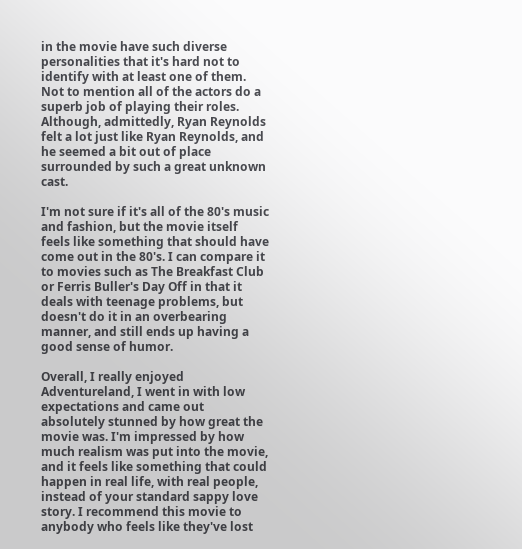in the movie have such diverse personalities that it's hard not to identify with at least one of them. Not to mention all of the actors do a superb job of playing their roles. Although, admittedly, Ryan Reynolds felt a lot just like Ryan Reynolds, and he seemed a bit out of place surrounded by such a great unknown cast.

I'm not sure if it's all of the 80's music and fashion, but the movie itself feels like something that should have come out in the 80's. I can compare it to movies such as The Breakfast Club or Ferris Buller's Day Off in that it deals with teenage problems, but doesn't do it in an overbearing manner, and still ends up having a good sense of humor.

Overall, I really enjoyed Adventureland, I went in with low expectations and came out absolutely stunned by how great the movie was. I'm impressed by how much realism was put into the movie, and it feels like something that could happen in real life, with real people, instead of your standard sappy love story. I recommend this movie to anybody who feels like they've lost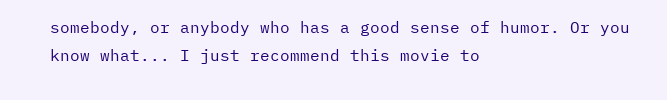somebody, or anybody who has a good sense of humor. Or you know what... I just recommend this movie to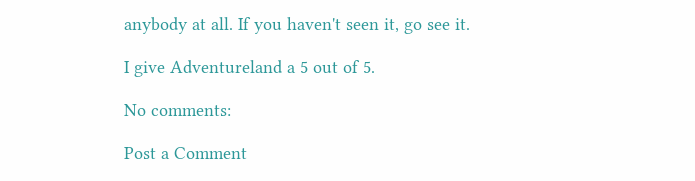anybody at all. If you haven't seen it, go see it.

I give Adventureland a 5 out of 5.

No comments:

Post a Comment